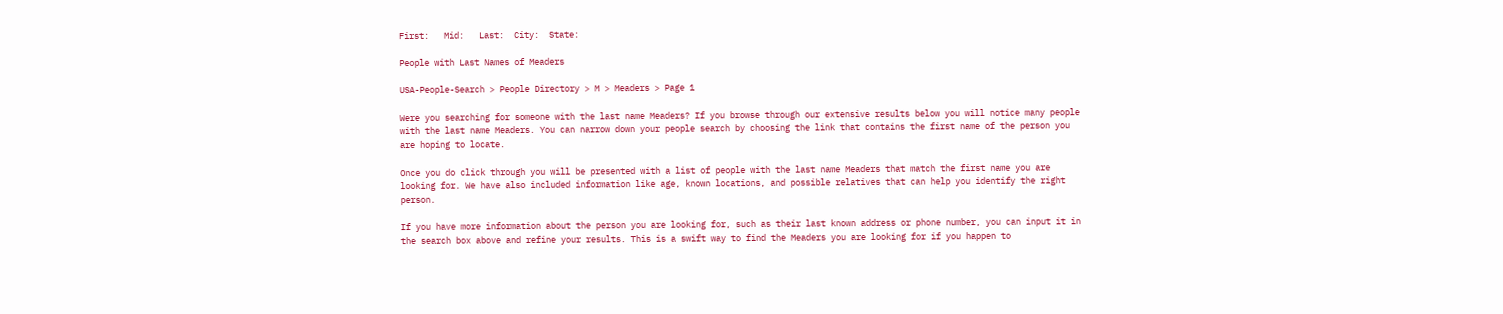First:   Mid:   Last:  City:  State:

People with Last Names of Meaders

USA-People-Search > People Directory > M > Meaders > Page 1

Were you searching for someone with the last name Meaders? If you browse through our extensive results below you will notice many people with the last name Meaders. You can narrow down your people search by choosing the link that contains the first name of the person you are hoping to locate.

Once you do click through you will be presented with a list of people with the last name Meaders that match the first name you are looking for. We have also included information like age, known locations, and possible relatives that can help you identify the right person.

If you have more information about the person you are looking for, such as their last known address or phone number, you can input it in the search box above and refine your results. This is a swift way to find the Meaders you are looking for if you happen to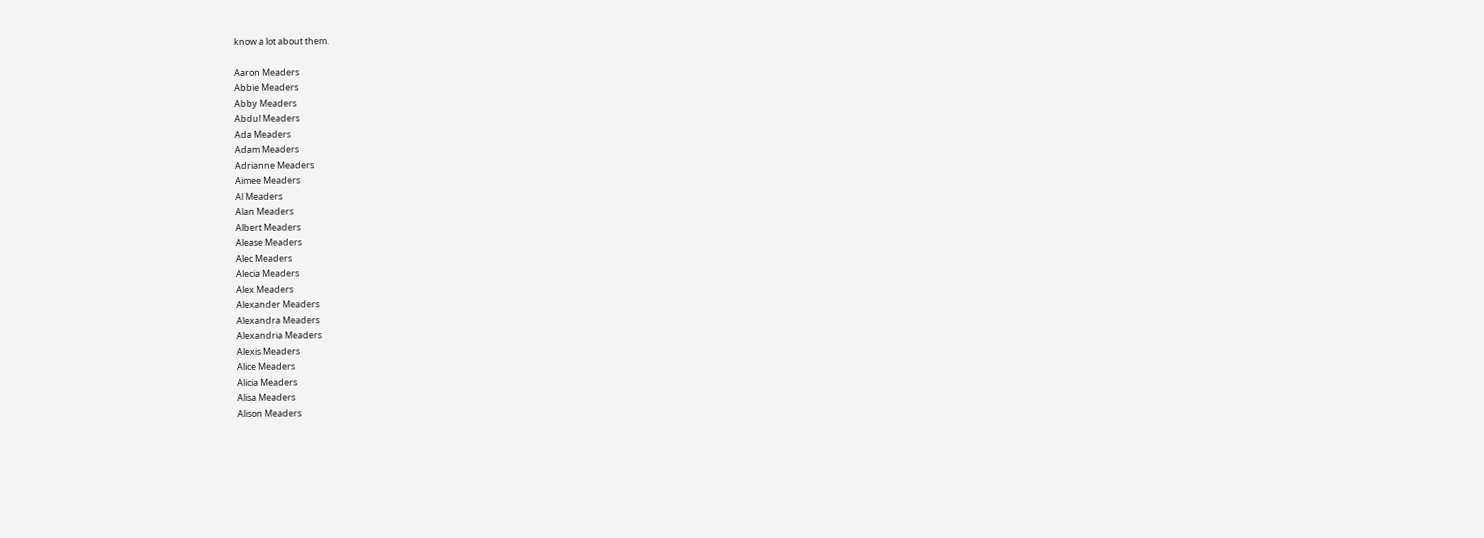know a lot about them.

Aaron Meaders
Abbie Meaders
Abby Meaders
Abdul Meaders
Ada Meaders
Adam Meaders
Adrianne Meaders
Aimee Meaders
Al Meaders
Alan Meaders
Albert Meaders
Alease Meaders
Alec Meaders
Alecia Meaders
Alex Meaders
Alexander Meaders
Alexandra Meaders
Alexandria Meaders
Alexis Meaders
Alice Meaders
Alicia Meaders
Alisa Meaders
Alison Meaders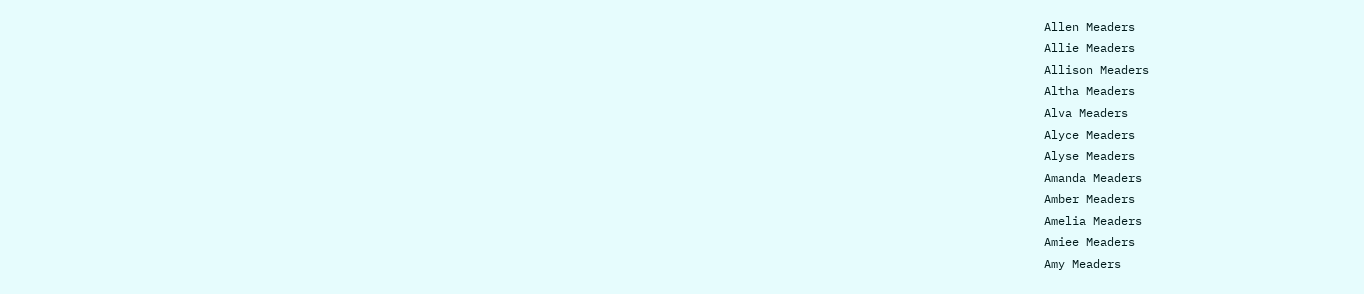Allen Meaders
Allie Meaders
Allison Meaders
Altha Meaders
Alva Meaders
Alyce Meaders
Alyse Meaders
Amanda Meaders
Amber Meaders
Amelia Meaders
Amiee Meaders
Amy Meaders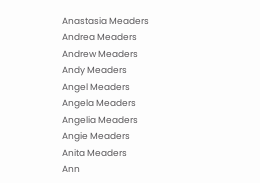Anastasia Meaders
Andrea Meaders
Andrew Meaders
Andy Meaders
Angel Meaders
Angela Meaders
Angelia Meaders
Angie Meaders
Anita Meaders
Ann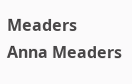Meaders
Anna Meaders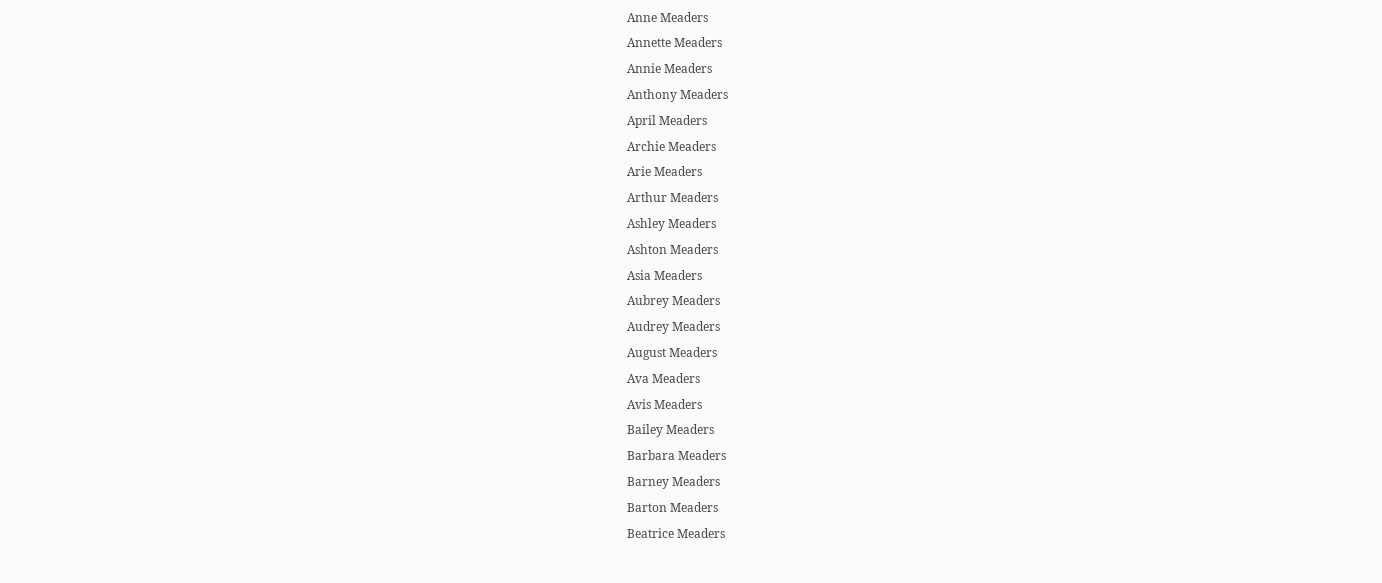Anne Meaders
Annette Meaders
Annie Meaders
Anthony Meaders
April Meaders
Archie Meaders
Arie Meaders
Arthur Meaders
Ashley Meaders
Ashton Meaders
Asia Meaders
Aubrey Meaders
Audrey Meaders
August Meaders
Ava Meaders
Avis Meaders
Bailey Meaders
Barbara Meaders
Barney Meaders
Barton Meaders
Beatrice Meaders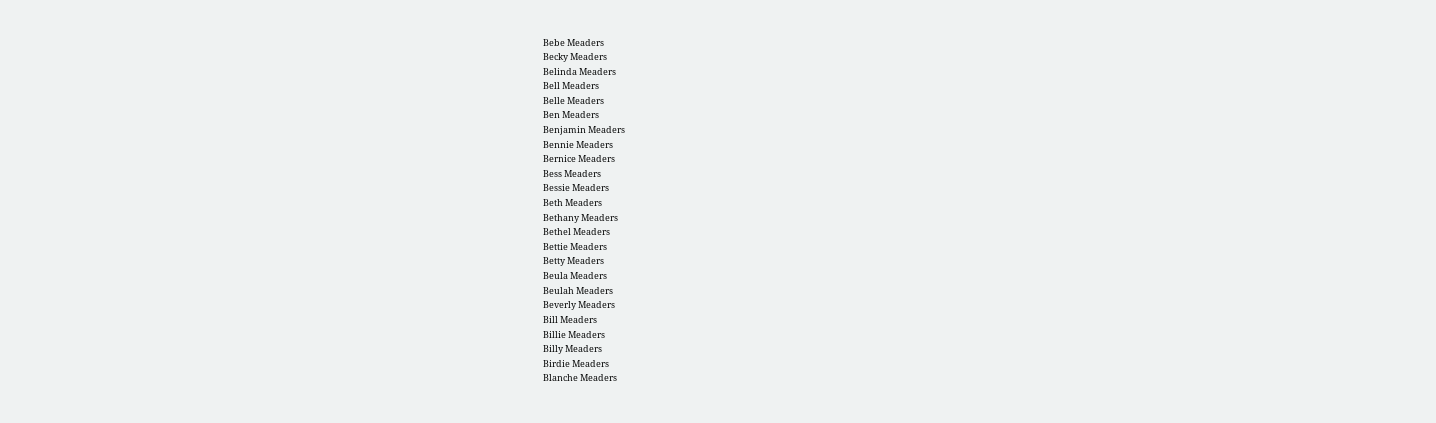Bebe Meaders
Becky Meaders
Belinda Meaders
Bell Meaders
Belle Meaders
Ben Meaders
Benjamin Meaders
Bennie Meaders
Bernice Meaders
Bess Meaders
Bessie Meaders
Beth Meaders
Bethany Meaders
Bethel Meaders
Bettie Meaders
Betty Meaders
Beula Meaders
Beulah Meaders
Beverly Meaders
Bill Meaders
Billie Meaders
Billy Meaders
Birdie Meaders
Blanche Meaders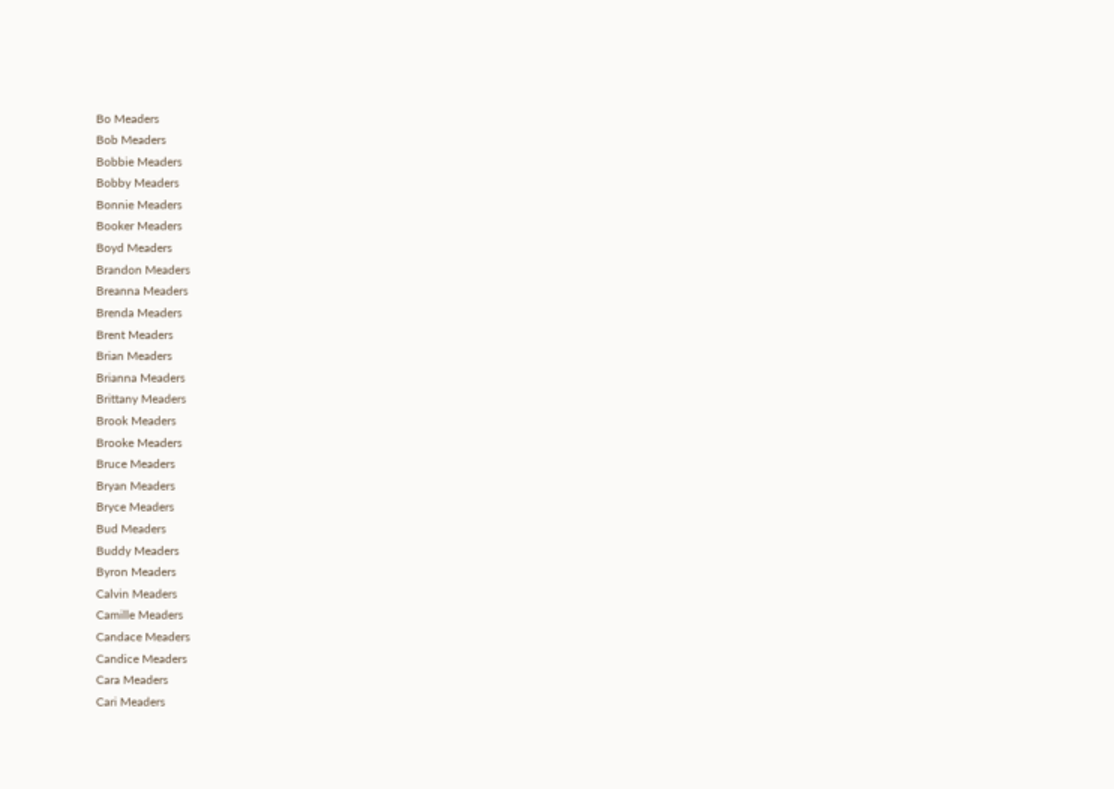Bo Meaders
Bob Meaders
Bobbie Meaders
Bobby Meaders
Bonnie Meaders
Booker Meaders
Boyd Meaders
Brandon Meaders
Breanna Meaders
Brenda Meaders
Brent Meaders
Brian Meaders
Brianna Meaders
Brittany Meaders
Brook Meaders
Brooke Meaders
Bruce Meaders
Bryan Meaders
Bryce Meaders
Bud Meaders
Buddy Meaders
Byron Meaders
Calvin Meaders
Camille Meaders
Candace Meaders
Candice Meaders
Cara Meaders
Cari Meaders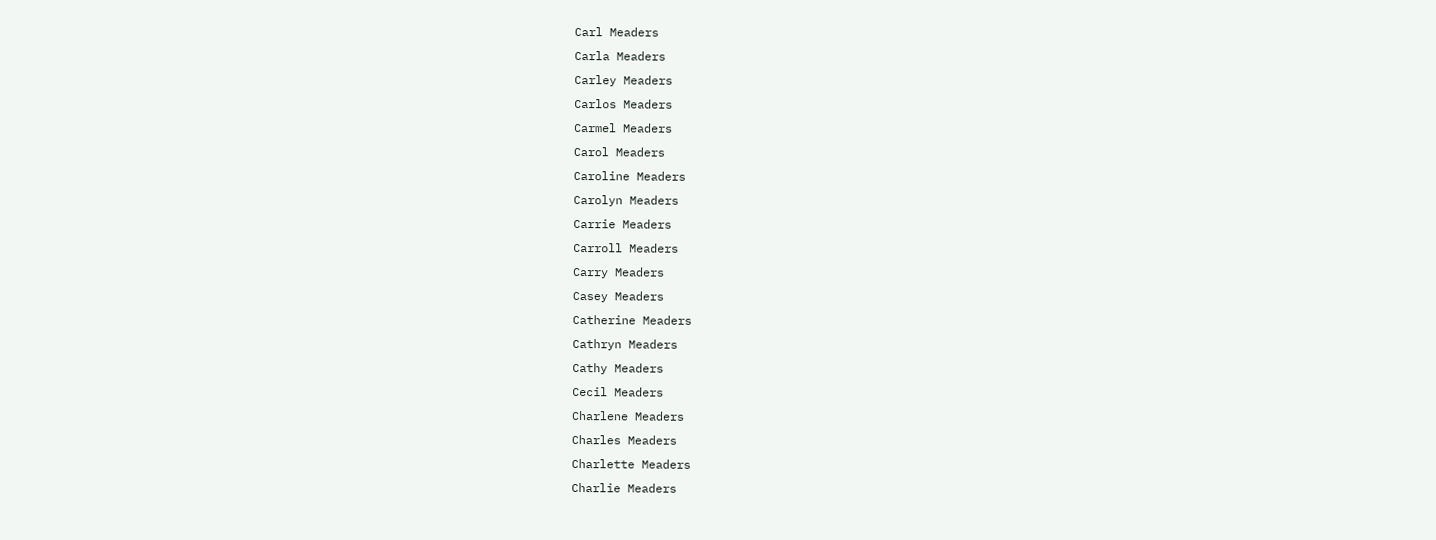Carl Meaders
Carla Meaders
Carley Meaders
Carlos Meaders
Carmel Meaders
Carol Meaders
Caroline Meaders
Carolyn Meaders
Carrie Meaders
Carroll Meaders
Carry Meaders
Casey Meaders
Catherine Meaders
Cathryn Meaders
Cathy Meaders
Cecil Meaders
Charlene Meaders
Charles Meaders
Charlette Meaders
Charlie Meaders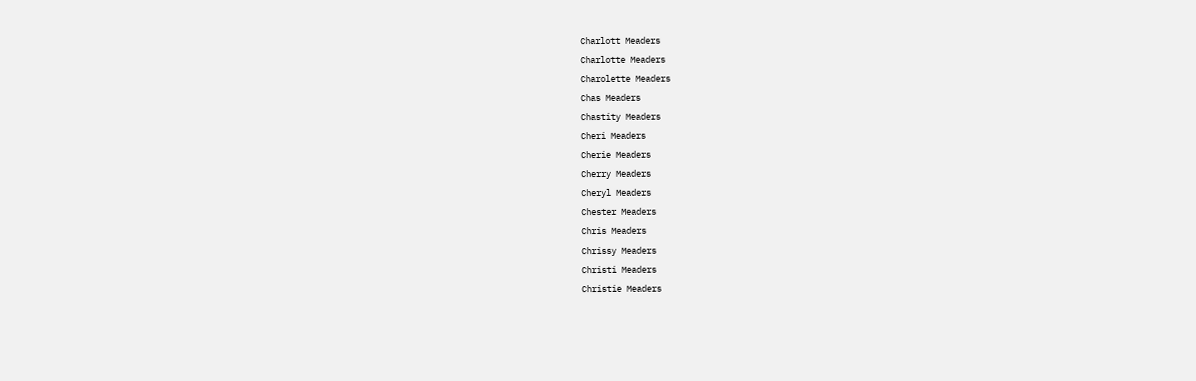Charlott Meaders
Charlotte Meaders
Charolette Meaders
Chas Meaders
Chastity Meaders
Cheri Meaders
Cherie Meaders
Cherry Meaders
Cheryl Meaders
Chester Meaders
Chris Meaders
Chrissy Meaders
Christi Meaders
Christie Meaders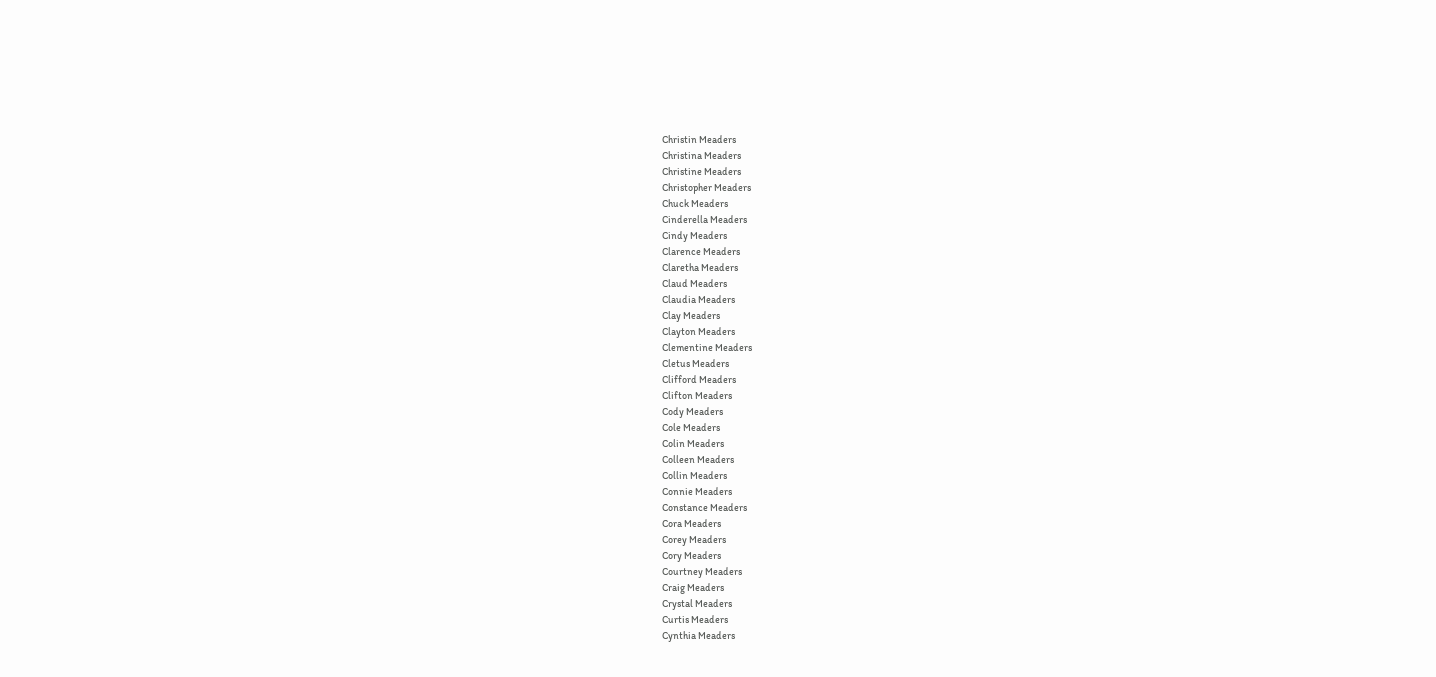Christin Meaders
Christina Meaders
Christine Meaders
Christopher Meaders
Chuck Meaders
Cinderella Meaders
Cindy Meaders
Clarence Meaders
Claretha Meaders
Claud Meaders
Claudia Meaders
Clay Meaders
Clayton Meaders
Clementine Meaders
Cletus Meaders
Clifford Meaders
Clifton Meaders
Cody Meaders
Cole Meaders
Colin Meaders
Colleen Meaders
Collin Meaders
Connie Meaders
Constance Meaders
Cora Meaders
Corey Meaders
Cory Meaders
Courtney Meaders
Craig Meaders
Crystal Meaders
Curtis Meaders
Cynthia Meaders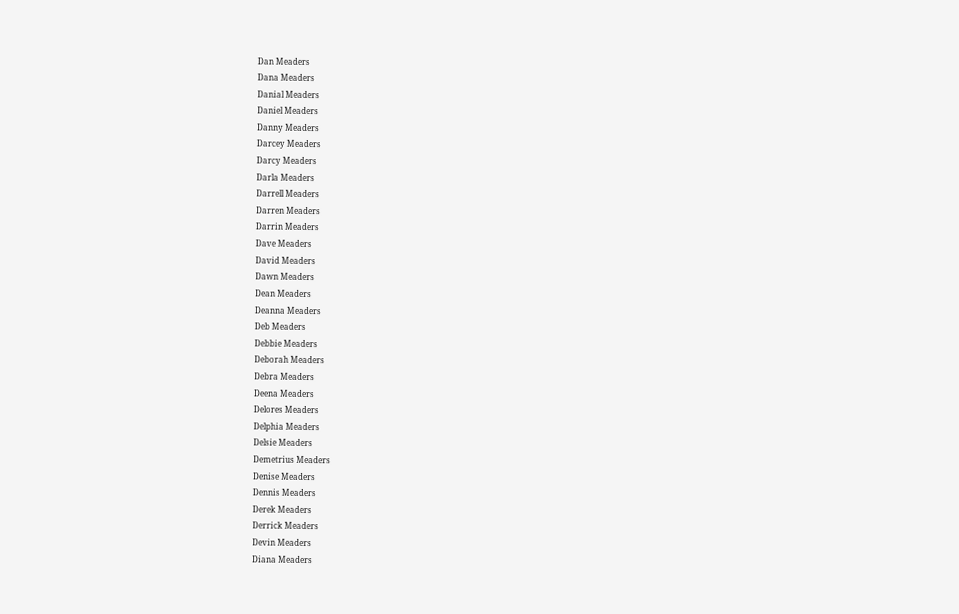Dan Meaders
Dana Meaders
Danial Meaders
Daniel Meaders
Danny Meaders
Darcey Meaders
Darcy Meaders
Darla Meaders
Darrell Meaders
Darren Meaders
Darrin Meaders
Dave Meaders
David Meaders
Dawn Meaders
Dean Meaders
Deanna Meaders
Deb Meaders
Debbie Meaders
Deborah Meaders
Debra Meaders
Deena Meaders
Delores Meaders
Delphia Meaders
Delsie Meaders
Demetrius Meaders
Denise Meaders
Dennis Meaders
Derek Meaders
Derrick Meaders
Devin Meaders
Diana Meaders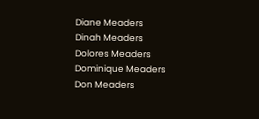Diane Meaders
Dinah Meaders
Dolores Meaders
Dominique Meaders
Don Meaders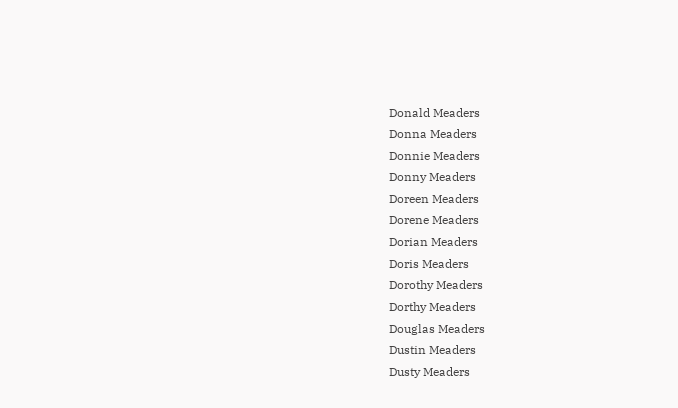Donald Meaders
Donna Meaders
Donnie Meaders
Donny Meaders
Doreen Meaders
Dorene Meaders
Dorian Meaders
Doris Meaders
Dorothy Meaders
Dorthy Meaders
Douglas Meaders
Dustin Meaders
Dusty Meaders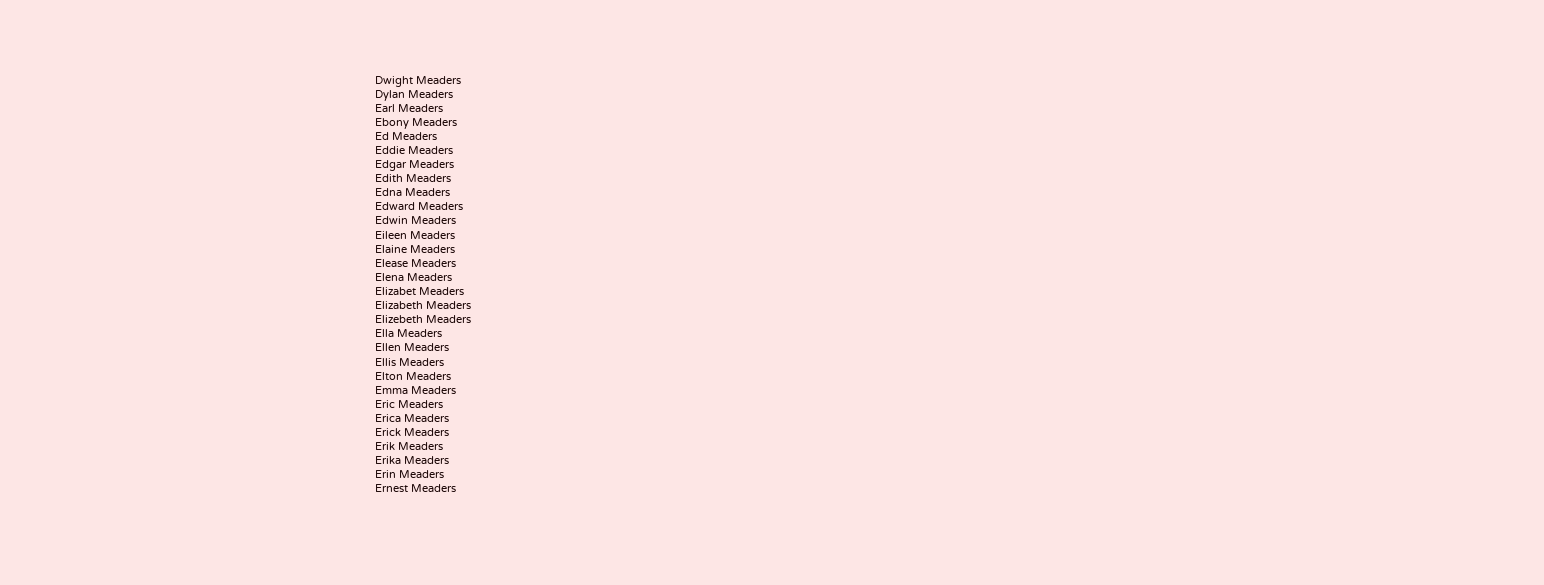Dwight Meaders
Dylan Meaders
Earl Meaders
Ebony Meaders
Ed Meaders
Eddie Meaders
Edgar Meaders
Edith Meaders
Edna Meaders
Edward Meaders
Edwin Meaders
Eileen Meaders
Elaine Meaders
Elease Meaders
Elena Meaders
Elizabet Meaders
Elizabeth Meaders
Elizebeth Meaders
Ella Meaders
Ellen Meaders
Ellis Meaders
Elton Meaders
Emma Meaders
Eric Meaders
Erica Meaders
Erick Meaders
Erik Meaders
Erika Meaders
Erin Meaders
Ernest Meaders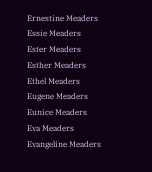Ernestine Meaders
Essie Meaders
Ester Meaders
Esther Meaders
Ethel Meaders
Eugene Meaders
Eunice Meaders
Eva Meaders
Evangeline Meaders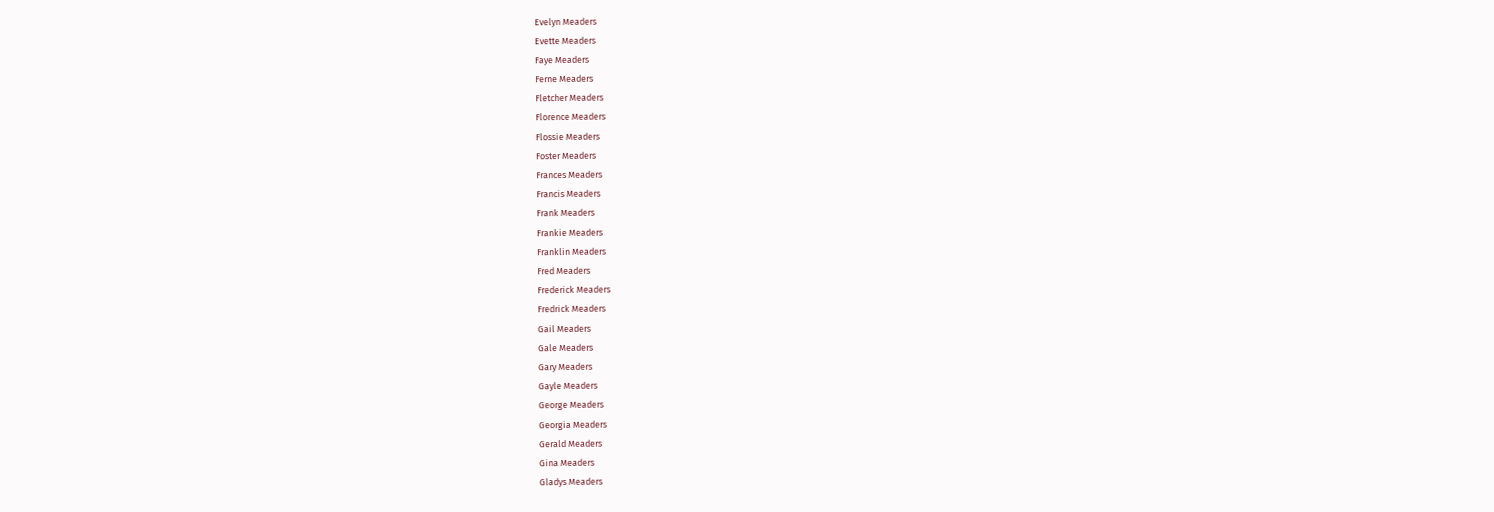Evelyn Meaders
Evette Meaders
Faye Meaders
Ferne Meaders
Fletcher Meaders
Florence Meaders
Flossie Meaders
Foster Meaders
Frances Meaders
Francis Meaders
Frank Meaders
Frankie Meaders
Franklin Meaders
Fred Meaders
Frederick Meaders
Fredrick Meaders
Gail Meaders
Gale Meaders
Gary Meaders
Gayle Meaders
George Meaders
Georgia Meaders
Gerald Meaders
Gina Meaders
Gladys Meaders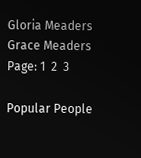Gloria Meaders
Grace Meaders
Page: 1  2  3

Popular People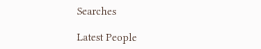Searches

Latest People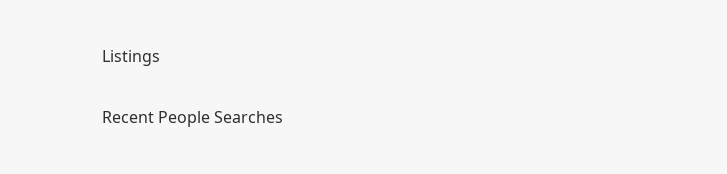Listings

Recent People Searches